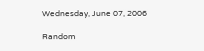Wednesday, June 07, 2006

Random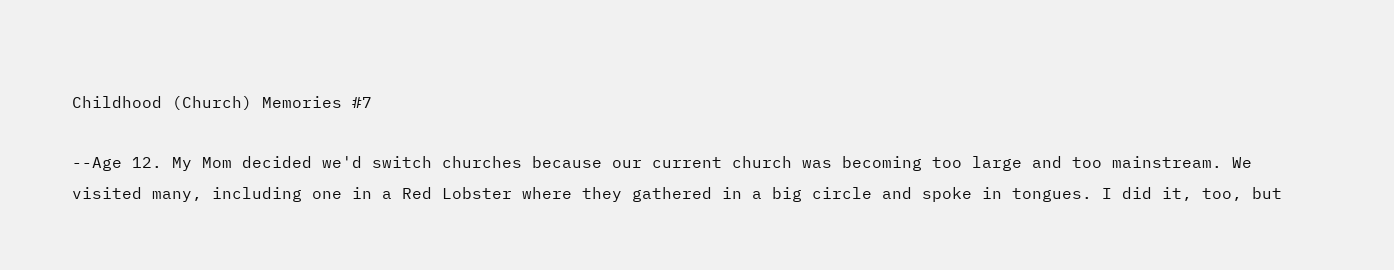Childhood (Church) Memories #7

--Age 12. My Mom decided we'd switch churches because our current church was becoming too large and too mainstream. We visited many, including one in a Red Lobster where they gathered in a big circle and spoke in tongues. I did it, too, but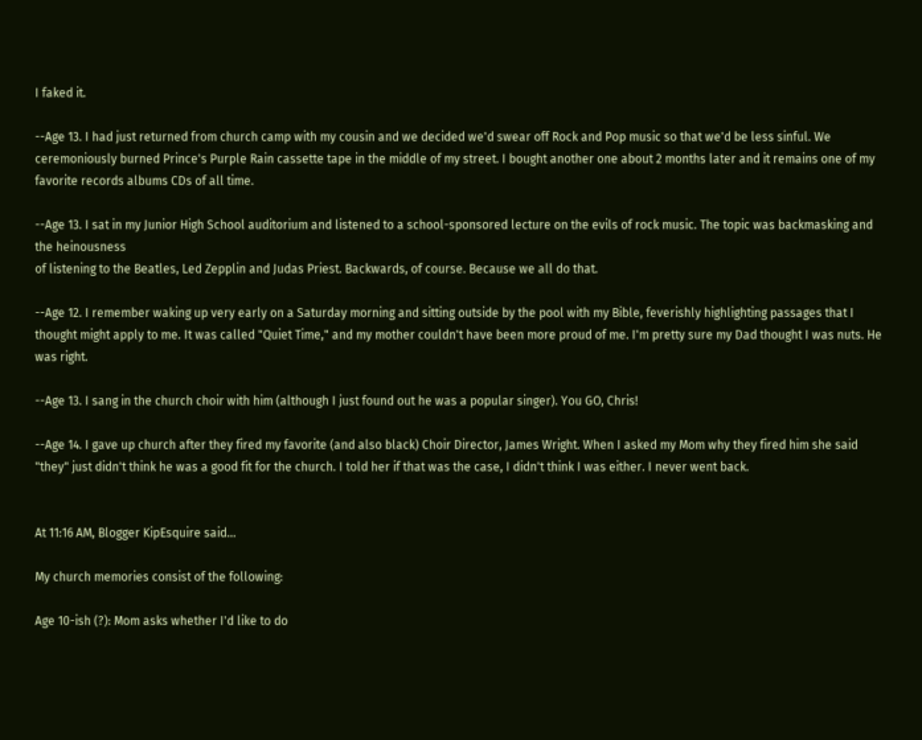I faked it.

--Age 13. I had just returned from church camp with my cousin and we decided we'd swear off Rock and Pop music so that we'd be less sinful. We ceremoniously burned Prince's Purple Rain cassette tape in the middle of my street. I bought another one about 2 months later and it remains one of my favorite records albums CDs of all time.

--Age 13. I sat in my Junior High School auditorium and listened to a school-sponsored lecture on the evils of rock music. The topic was backmasking and the heinousness
of listening to the Beatles, Led Zepplin and Judas Priest. Backwards, of course. Because we all do that.

--Age 12. I remember waking up very early on a Saturday morning and sitting outside by the pool with my Bible, feverishly highlighting passages that I thought might apply to me. It was called "Quiet Time," and my mother couldn't have been more proud of me. I'm pretty sure my Dad thought I was nuts. He was right.

--Age 13. I sang in the church choir with him (although I just found out he was a popular singer). You GO, Chris!

--Age 14. I gave up church after they fired my favorite (and also black) Choir Director, James Wright. When I asked my Mom why they fired him she said "they" just didn't think he was a good fit for the church. I told her if that was the case, I didn't think I was either. I never went back.


At 11:16 AM, Blogger KipEsquire said...

My church memories consist of the following:

Age 10-ish (?): Mom asks whether I'd like to do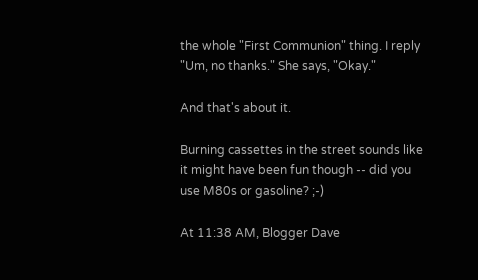the whole "First Communion" thing. I reply "Um, no thanks." She says, "Okay."

And that's about it.

Burning cassettes in the street sounds like it might have been fun though -- did you use M80s or gasoline? ;-)

At 11:38 AM, Blogger Dave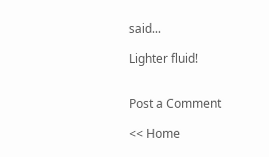said...

Lighter fluid!


Post a Comment

<< Home